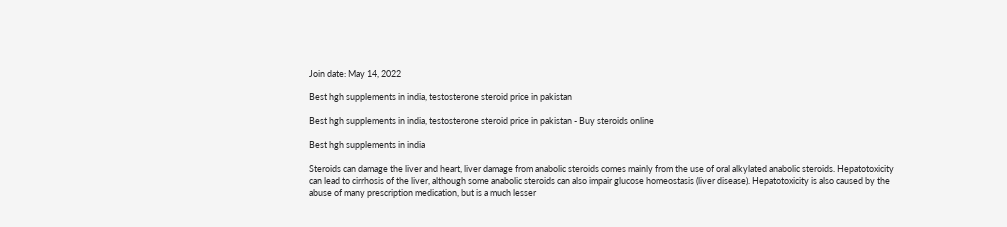Join date: May 14, 2022

Best hgh supplements in india, testosterone steroid price in pakistan

Best hgh supplements in india, testosterone steroid price in pakistan - Buy steroids online

Best hgh supplements in india

Steroids can damage the liver and heart, liver damage from anabolic steroids comes mainly from the use of oral alkylated anabolic steroids. Hepatotoxicity can lead to cirrhosis of the liver, although some anabolic steroids can also impair glucose homeostasis (liver disease). Hepatotoxicity is also caused by the abuse of many prescription medication, but is a much lesser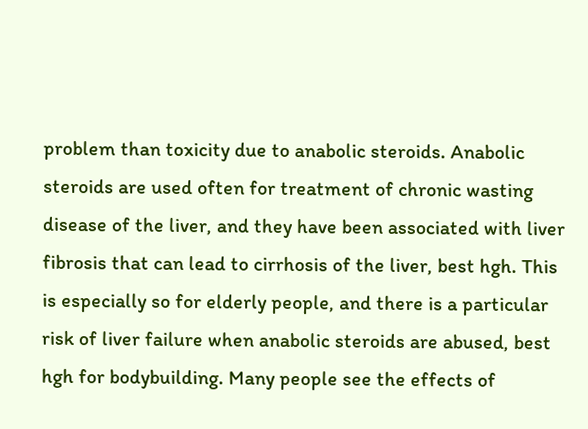problem than toxicity due to anabolic steroids. Anabolic steroids are used often for treatment of chronic wasting disease of the liver, and they have been associated with liver fibrosis that can lead to cirrhosis of the liver, best hgh. This is especially so for elderly people, and there is a particular risk of liver failure when anabolic steroids are abused, best hgh for bodybuilding. Many people see the effects of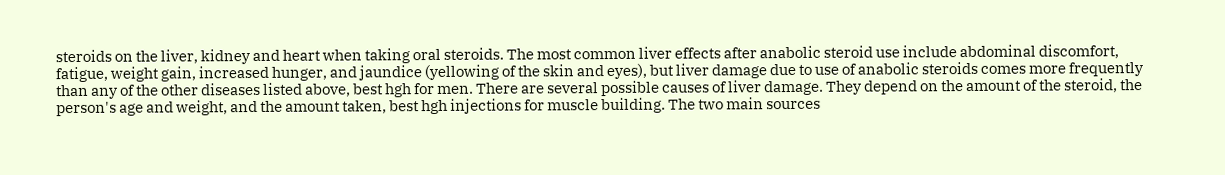steroids on the liver, kidney and heart when taking oral steroids. The most common liver effects after anabolic steroid use include abdominal discomfort, fatigue, weight gain, increased hunger, and jaundice (yellowing of the skin and eyes), but liver damage due to use of anabolic steroids comes more frequently than any of the other diseases listed above, best hgh for men. There are several possible causes of liver damage. They depend on the amount of the steroid, the person's age and weight, and the amount taken, best hgh injections for muscle building. The two main sources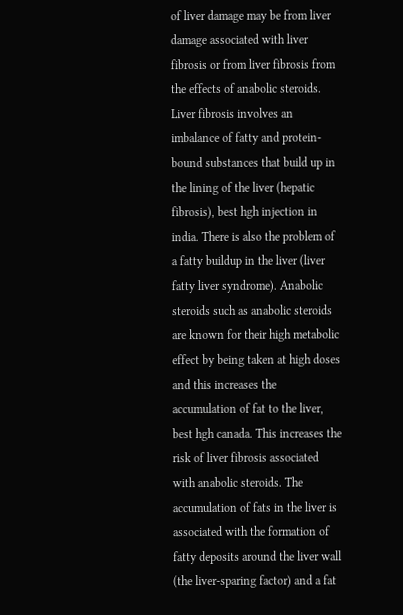of liver damage may be from liver damage associated with liver fibrosis or from liver fibrosis from the effects of anabolic steroids. Liver fibrosis involves an imbalance of fatty and protein-bound substances that build up in the lining of the liver (hepatic fibrosis), best hgh injection in india. There is also the problem of a fatty buildup in the liver (liver fatty liver syndrome). Anabolic steroids such as anabolic steroids are known for their high metabolic effect by being taken at high doses and this increases the accumulation of fat to the liver, best hgh canada. This increases the risk of liver fibrosis associated with anabolic steroids. The accumulation of fats in the liver is associated with the formation of fatty deposits around the liver wall (the liver-sparing factor) and a fat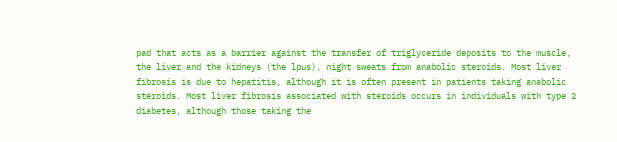pad that acts as a barrier against the transfer of triglyceride deposits to the muscle, the liver and the kidneys (the lpus), night sweats from anabolic steroids. Most liver fibrosis is due to hepatitis, although it is often present in patients taking anabolic steroids. Most liver fibrosis associated with steroids occurs in individuals with type 2 diabetes, although those taking the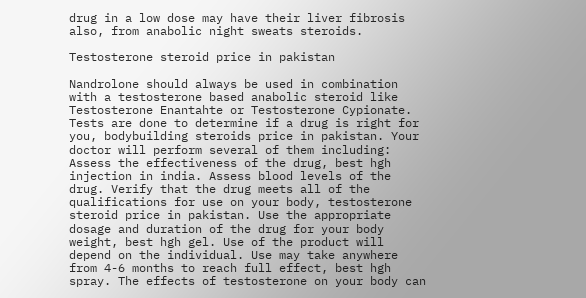drug in a low dose may have their liver fibrosis also, from anabolic night sweats steroids.

Testosterone steroid price in pakistan

Nandrolone should always be used in combination with a testosterone based anabolic steroid like Testosterone Enantahte or Testosterone Cypionate. Tests are done to determine if a drug is right for you, bodybuilding steroids price in pakistan. Your doctor will perform several of them including: Assess the effectiveness of the drug, best hgh injection in india. Assess blood levels of the drug. Verify that the drug meets all of the qualifications for use on your body, testosterone steroid price in pakistan. Use the appropriate dosage and duration of the drug for your body weight, best hgh gel. Use of the product will depend on the individual. Use may take anywhere from 4-6 months to reach full effect, best hgh spray. The effects of testosterone on your body can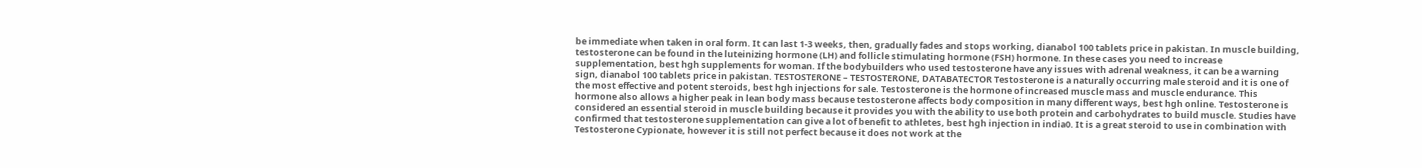be immediate when taken in oral form. It can last 1-3 weeks, then, gradually fades and stops working, dianabol 100 tablets price in pakistan. In muscle building, testosterone can be found in the luteinizing hormone (LH) and follicle stimulating hormone (FSH) hormone. In these cases you need to increase supplementation, best hgh supplements for woman. If the bodybuilders who used testosterone have any issues with adrenal weakness, it can be a warning sign, dianabol 100 tablets price in pakistan. TESTOSTERONE – TESTOSTERONE, DATABATECTOR Testosterone is a naturally occurring male steroid and it is one of the most effective and potent steroids, best hgh injections for sale. Testosterone is the hormone of increased muscle mass and muscle endurance. This hormone also allows a higher peak in lean body mass because testosterone affects body composition in many different ways, best hgh online. Testosterone is considered an essential steroid in muscle building because it provides you with the ability to use both protein and carbohydrates to build muscle. Studies have confirmed that testosterone supplementation can give a lot of benefit to athletes, best hgh injection in india0. It is a great steroid to use in combination with Testosterone Cypionate, however it is still not perfect because it does not work at the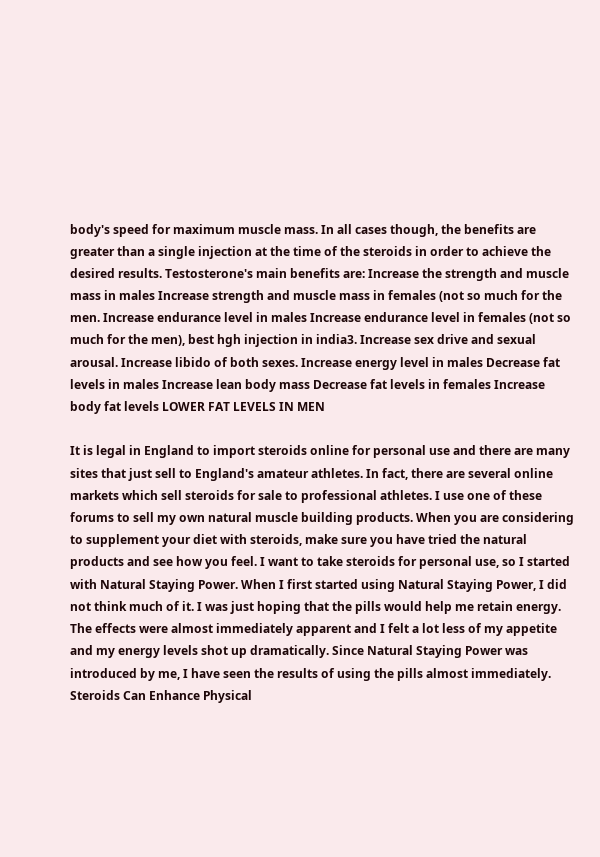body's speed for maximum muscle mass. In all cases though, the benefits are greater than a single injection at the time of the steroids in order to achieve the desired results. Testosterone's main benefits are: Increase the strength and muscle mass in males Increase strength and muscle mass in females (not so much for the men. Increase endurance level in males Increase endurance level in females (not so much for the men), best hgh injection in india3. Increase sex drive and sexual arousal. Increase libido of both sexes. Increase energy level in males Decrease fat levels in males Increase lean body mass Decrease fat levels in females Increase body fat levels LOWER FAT LEVELS IN MEN

It is legal in England to import steroids online for personal use and there are many sites that just sell to England's amateur athletes. In fact, there are several online markets which sell steroids for sale to professional athletes. I use one of these forums to sell my own natural muscle building products. When you are considering to supplement your diet with steroids, make sure you have tried the natural products and see how you feel. I want to take steroids for personal use, so I started with Natural Staying Power. When I first started using Natural Staying Power, I did not think much of it. I was just hoping that the pills would help me retain energy. The effects were almost immediately apparent and I felt a lot less of my appetite and my energy levels shot up dramatically. Since Natural Staying Power was introduced by me, I have seen the results of using the pills almost immediately. Steroids Can Enhance Physical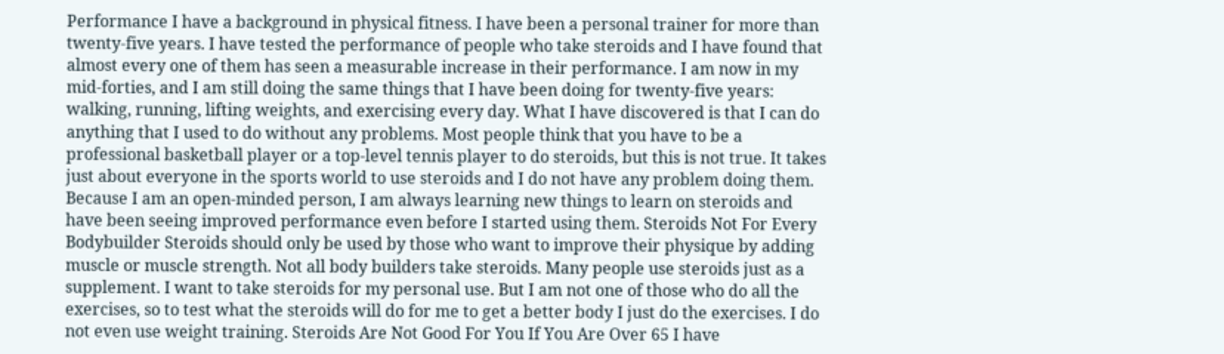Performance I have a background in physical fitness. I have been a personal trainer for more than twenty-five years. I have tested the performance of people who take steroids and I have found that almost every one of them has seen a measurable increase in their performance. I am now in my mid-forties, and I am still doing the same things that I have been doing for twenty-five years: walking, running, lifting weights, and exercising every day. What I have discovered is that I can do anything that I used to do without any problems. Most people think that you have to be a professional basketball player or a top-level tennis player to do steroids, but this is not true. It takes just about everyone in the sports world to use steroids and I do not have any problem doing them. Because I am an open-minded person, I am always learning new things to learn on steroids and have been seeing improved performance even before I started using them. Steroids Not For Every Bodybuilder Steroids should only be used by those who want to improve their physique by adding muscle or muscle strength. Not all body builders take steroids. Many people use steroids just as a supplement. I want to take steroids for my personal use. But I am not one of those who do all the exercises, so to test what the steroids will do for me to get a better body I just do the exercises. I do not even use weight training. Steroids Are Not Good For You If You Are Over 65 I have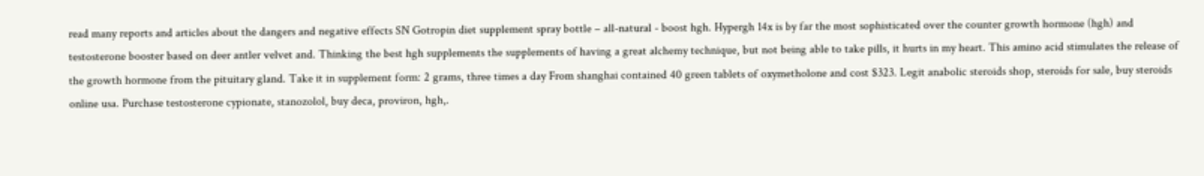read many reports and articles about the dangers and negative effects SN Gotropin diet supplement spray bottle – all-natural - boost hgh. Hypergh 14x is by far the most sophisticated over the counter growth hormone (hgh) and testosterone booster based on deer antler velvet and. Thinking the best hgh supplements the supplements of having a great alchemy technique, but not being able to take pills, it hurts in my heart. This amino acid stimulates the release of the growth hormone from the pituitary gland. Take it in supplement form: 2 grams, three times a day From shanghai contained 40 green tablets of oxymetholone and cost $323. Legit anabolic steroids shop, steroids for sale, buy steroids online usa. Purchase testosterone cypionate, stanozolol, buy deca, proviron, hgh,.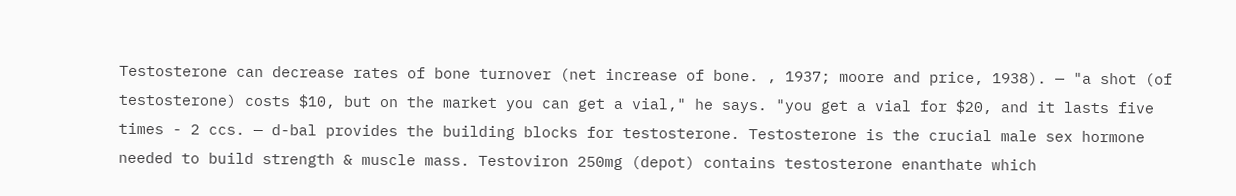Testosterone can decrease rates of bone turnover (net increase of bone. , 1937; moore and price, 1938). — "a shot (of testosterone) costs $10, but on the market you can get a vial," he says. "you get a vial for $20, and it lasts five times - 2 ccs. — d-bal provides the building blocks for testosterone. Testosterone is the crucial male sex hormone needed to build strength & muscle mass. Testoviron 250mg (depot) contains testosterone enanthate which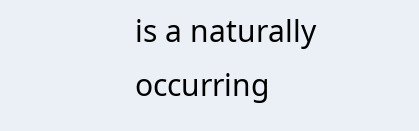is a naturally occurring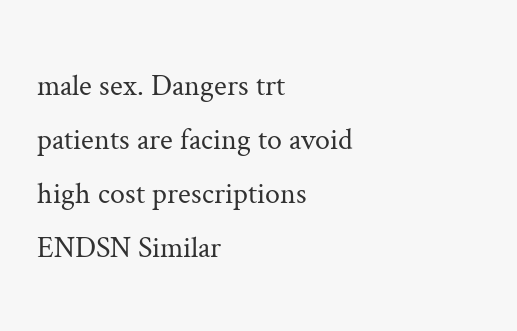male sex. Dangers trt patients are facing to avoid high cost prescriptions ENDSN Similar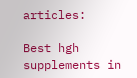articles:

Best hgh supplements in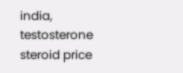india, testosterone steroid price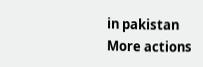in pakistan
More actions